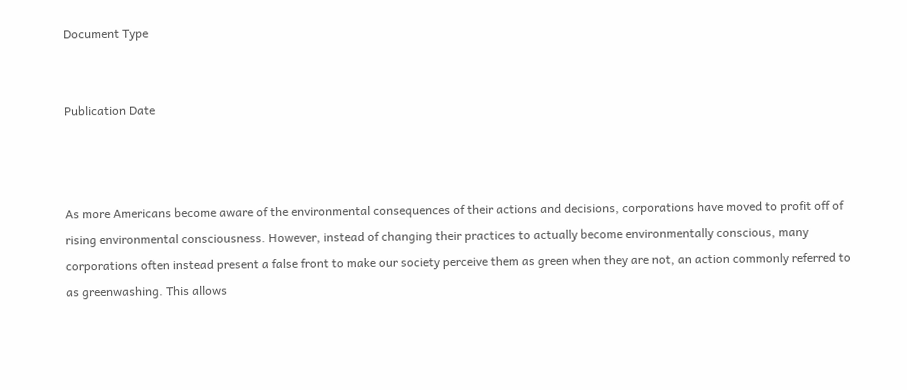Document Type


Publication Date



As more Americans become aware of the environmental consequences of their actions and decisions, corporations have moved to profit off of rising environmental consciousness. However, instead of changing their practices to actually become environmentally conscious, many corporations often instead present a false front to make our society perceive them as green when they are not, an action commonly referred to as greenwashing. This allows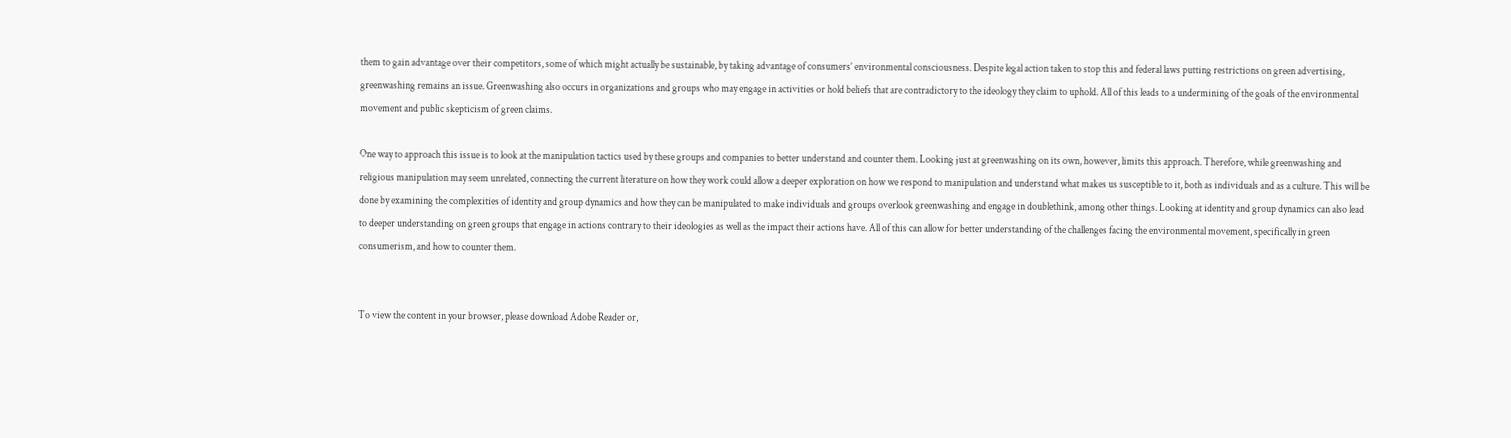them to gain advantage over their competitors, some of which might actually be sustainable, by taking advantage of consumers’ environmental consciousness. Despite legal action taken to stop this and federal laws putting restrictions on green advertising, greenwashing remains an issue. Greenwashing also occurs in organizations and groups who may engage in activities or hold beliefs that are contradictory to the ideology they claim to uphold. All of this leads to a undermining of the goals of the environmental movement and public skepticism of green claims.

One way to approach this issue is to look at the manipulation tactics used by these groups and companies to better understand and counter them. Looking just at greenwashing on its own, however, limits this approach. Therefore, while greenwashing and religious manipulation may seem unrelated, connecting the current literature on how they work could allow a deeper exploration on how we respond to manipulation and understand what makes us susceptible to it, both as individuals and as a culture. This will be done by examining the complexities of identity and group dynamics and how they can be manipulated to make individuals and groups overlook greenwashing and engage in doublethink, among other things. Looking at identity and group dynamics can also lead to deeper understanding on green groups that engage in actions contrary to their ideologies as well as the impact their actions have. All of this can allow for better understanding of the challenges facing the environmental movement, specifically in green consumerism, and how to counter them.


To view the content in your browser, please download Adobe Reader or,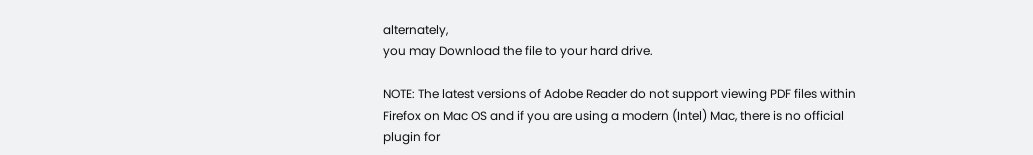alternately,
you may Download the file to your hard drive.

NOTE: The latest versions of Adobe Reader do not support viewing PDF files within Firefox on Mac OS and if you are using a modern (Intel) Mac, there is no official plugin for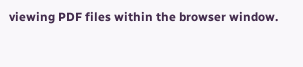viewing PDF files within the browser window.